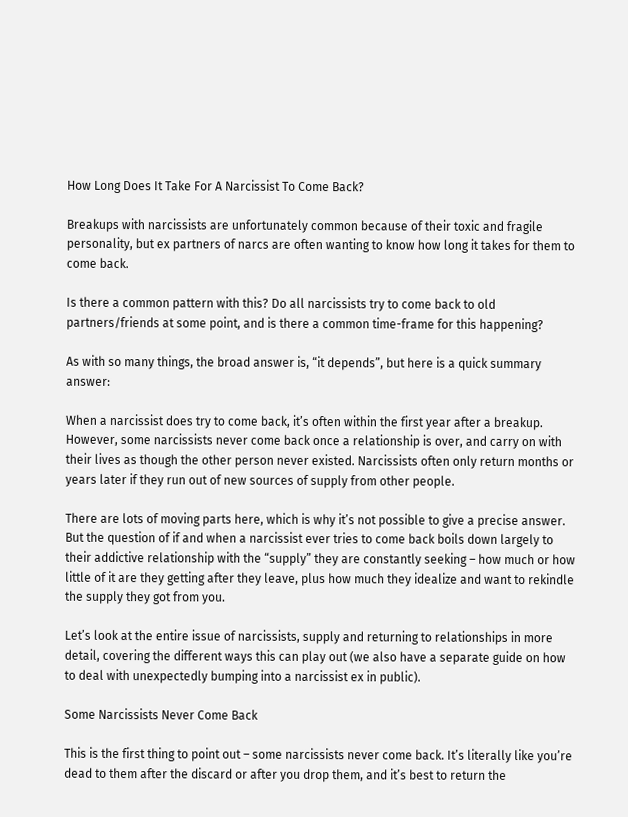How Long Does It Take For A Narcissist To Come Back?

Breakups with narcissists are unfortunately common because of their toxic and fragile personality, but ex partners of narcs are often wanting to know how long it takes for them to come back.

Is there a common pattern with this? Do all narcissists try to come back to old partners/friends at some point, and is there a common time-frame for this happening?

As with so many things, the broad answer is, “it depends”, but here is a quick summary answer:

When a narcissist does try to come back, it’s often within the first year after a breakup. However, some narcissists never come back once a relationship is over, and carry on with their lives as though the other person never existed. Narcissists often only return months or years later if they run out of new sources of supply from other people.

There are lots of moving parts here, which is why it’s not possible to give a precise answer. But the question of if and when a narcissist ever tries to come back boils down largely to their addictive relationship with the “supply” they are constantly seeking – how much or how little of it are they getting after they leave, plus how much they idealize and want to rekindle the supply they got from you.

Let’s look at the entire issue of narcissists, supply and returning to relationships in more detail, covering the different ways this can play out (we also have a separate guide on how to deal with unexpectedly bumping into a narcissist ex in public).

Some Narcissists Never Come Back

This is the first thing to point out – some narcissists never come back. It’s literally like you’re dead to them after the discard or after you drop them, and it’s best to return the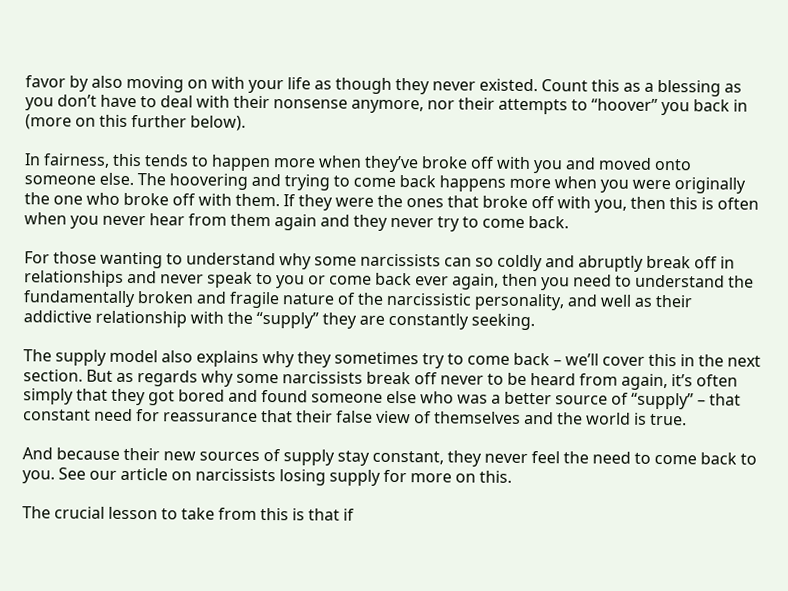favor by also moving on with your life as though they never existed. Count this as a blessing as you don’t have to deal with their nonsense anymore, nor their attempts to “hoover” you back in (more on this further below).

In fairness, this tends to happen more when they’ve broke off with you and moved onto someone else. The hoovering and trying to come back happens more when you were originally the one who broke off with them. If they were the ones that broke off with you, then this is often when you never hear from them again and they never try to come back.

For those wanting to understand why some narcissists can so coldly and abruptly break off in relationships and never speak to you or come back ever again, then you need to understand the fundamentally broken and fragile nature of the narcissistic personality, and well as their addictive relationship with the “supply” they are constantly seeking.

The supply model also explains why they sometimes try to come back – we’ll cover this in the next section. But as regards why some narcissists break off never to be heard from again, it’s often simply that they got bored and found someone else who was a better source of “supply” – that constant need for reassurance that their false view of themselves and the world is true.

And because their new sources of supply stay constant, they never feel the need to come back to you. See our article on narcissists losing supply for more on this.

The crucial lesson to take from this is that if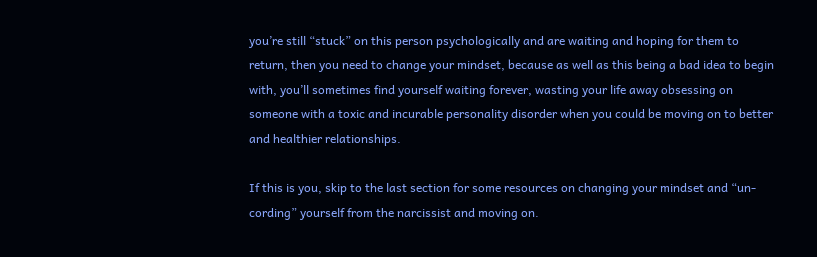you’re still “stuck” on this person psychologically and are waiting and hoping for them to return, then you need to change your mindset, because as well as this being a bad idea to begin with, you’ll sometimes find yourself waiting forever, wasting your life away obsessing on someone with a toxic and incurable personality disorder when you could be moving on to better and healthier relationships.

If this is you, skip to the last section for some resources on changing your mindset and “un-cording” yourself from the narcissist and moving on.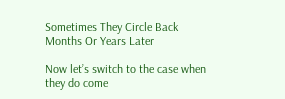Sometimes They Circle Back Months Or Years Later

Now let’s switch to the case when they do come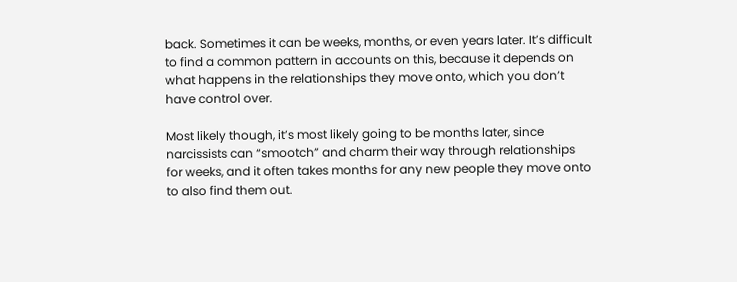back. Sometimes it can be weeks, months, or even years later. It’s difficult to find a common pattern in accounts on this, because it depends on what happens in the relationships they move onto, which you don’t have control over.

Most likely though, it’s most likely going to be months later, since narcissists can “smootch” and charm their way through relationships for weeks, and it often takes months for any new people they move onto to also find them out.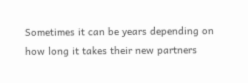Sometimes it can be years depending on how long it takes their new partners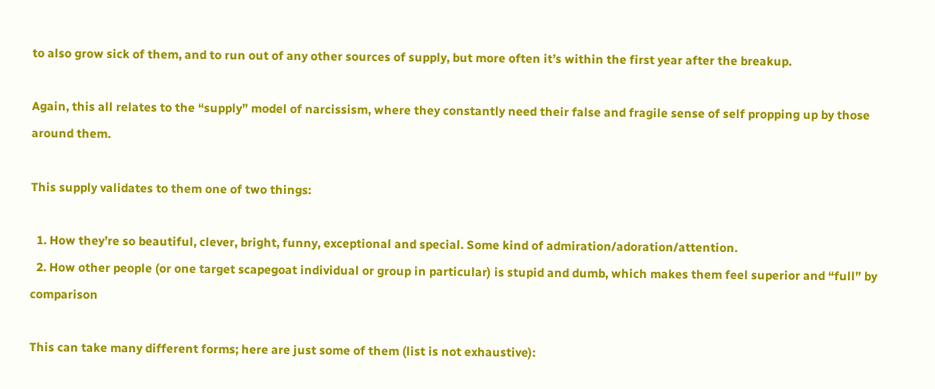to also grow sick of them, and to run out of any other sources of supply, but more often it’s within the first year after the breakup.

Again, this all relates to the “supply” model of narcissism, where they constantly need their false and fragile sense of self propping up by those around them.

This supply validates to them one of two things:

  1. How they’re so beautiful, clever, bright, funny, exceptional and special. Some kind of admiration/adoration/attention.
  2. How other people (or one target scapegoat individual or group in particular) is stupid and dumb, which makes them feel superior and “full” by comparison

This can take many different forms; here are just some of them (list is not exhaustive):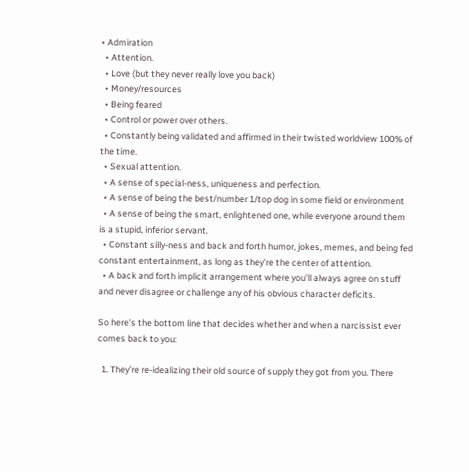• Admiration
  • Attention.
  • Love (but they never really love you back)
  • Money/resources
  • Being feared
  • Control or power over others.
  • Constantly being validated and affirmed in their twisted worldview 100% of the time.
  • Sexual attention.
  • A sense of special-ness, uniqueness and perfection.
  • A sense of being the best/number 1/top dog in some field or environment
  • A sense of being the smart, enlightened one, while everyone around them is a stupid, inferior servant.
  • Constant silly-ness and back and forth humor, jokes, memes, and being fed constant entertainment, as long as they’re the center of attention.
  • A back and forth implicit arrangement where you’ll always agree on stuff and never disagree or challenge any of his obvious character deficits.

So here’s the bottom line that decides whether and when a narcissist ever comes back to you:

  1. They’re re-idealizing their old source of supply they got from you. There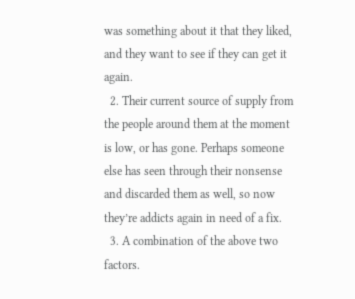was something about it that they liked, and they want to see if they can get it again.
  2. Their current source of supply from the people around them at the moment is low, or has gone. Perhaps someone else has seen through their nonsense and discarded them as well, so now they’re addicts again in need of a fix.
  3. A combination of the above two factors.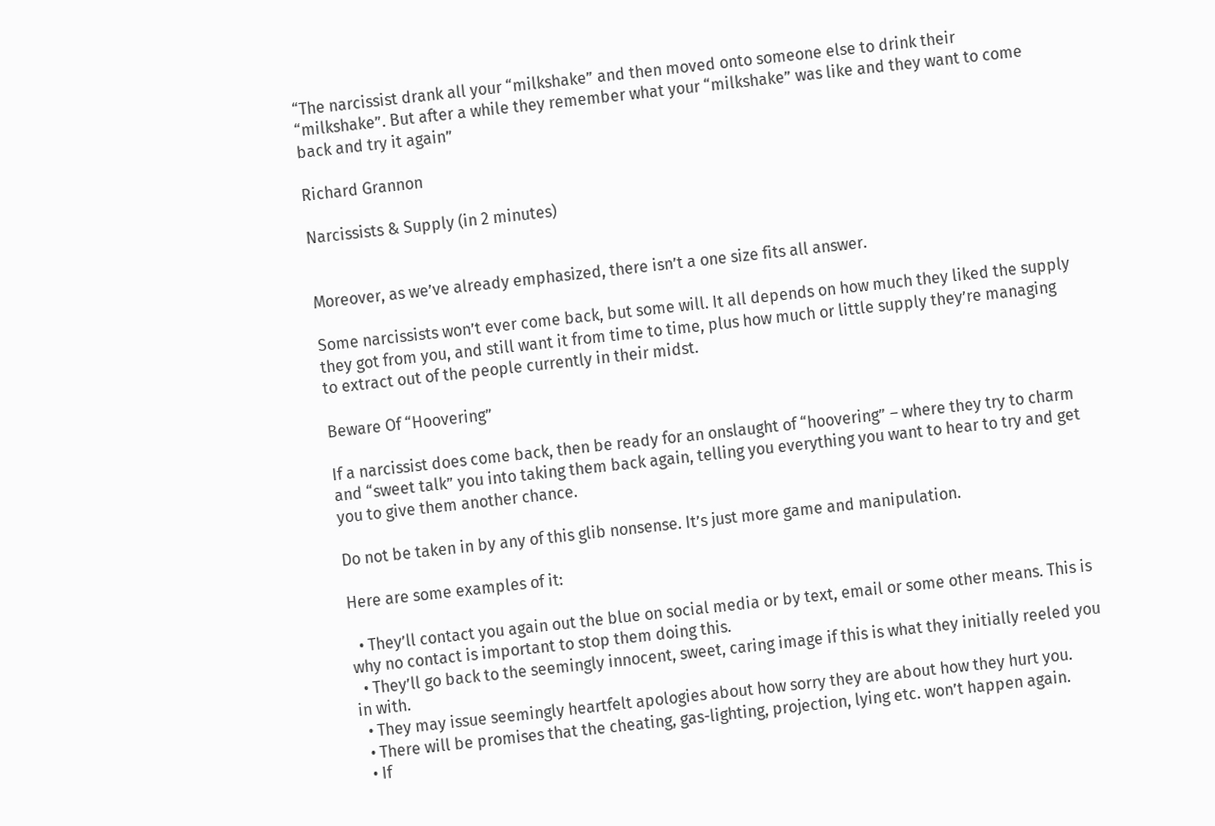“The narcissist drank all your “milkshake” and then moved onto someone else to drink their “milkshake”. But after a while they remember what your “milkshake” was like and they want to come back and try it again”

Richard Grannon

Narcissists & Supply (in 2 minutes)


Moreover, as we’ve already emphasized, there isn’t a one size fits all answer.

Some narcissists won’t ever come back, but some will. It all depends on how much they liked the supply they got from you, and still want it from time to time, plus how much or little supply they’re managing to extract out of the people currently in their midst.

Beware Of “Hoovering”

If a narcissist does come back, then be ready for an onslaught of “hoovering” – where they try to charm and “sweet talk” you into taking them back again, telling you everything you want to hear to try and get you to give them another chance.

Do not be taken in by any of this glib nonsense. It’s just more game and manipulation.

Here are some examples of it:

  • They’ll contact you again out the blue on social media or by text, email or some other means. This is why no contact is important to stop them doing this.
  • They’ll go back to the seemingly innocent, sweet, caring image if this is what they initially reeled you in with.
  • They may issue seemingly heartfelt apologies about how sorry they are about how they hurt you.
  • There will be promises that the cheating, gas-lighting, projection, lying etc. won’t happen again.
  • If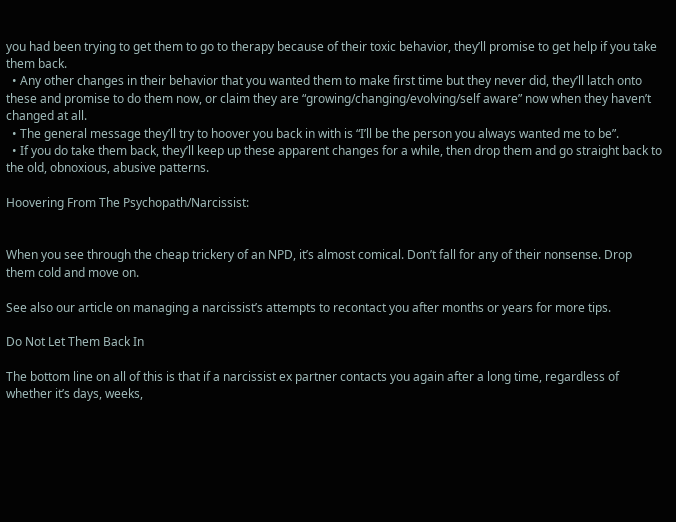you had been trying to get them to go to therapy because of their toxic behavior, they’ll promise to get help if you take them back.
  • Any other changes in their behavior that you wanted them to make first time but they never did, they’ll latch onto these and promise to do them now, or claim they are “growing/changing/evolving/self aware” now when they haven’t changed at all.
  • The general message they’ll try to hoover you back in with is “I’ll be the person you always wanted me to be”.
  • If you do take them back, they’ll keep up these apparent changes for a while, then drop them and go straight back to the old, obnoxious, abusive patterns.

Hoovering From The Psychopath/Narcissist:


When you see through the cheap trickery of an NPD, it’s almost comical. Don’t fall for any of their nonsense. Drop them cold and move on.

See also our article on managing a narcissist’s attempts to recontact you after months or years for more tips.

Do Not Let Them Back In

The bottom line on all of this is that if a narcissist ex partner contacts you again after a long time, regardless of whether it’s days, weeks,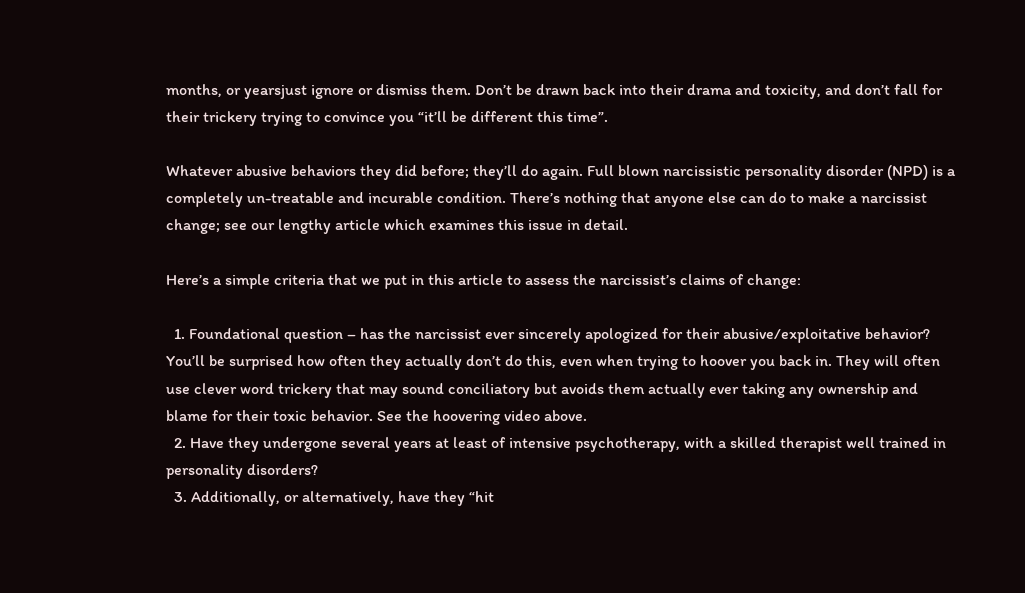months, or yearsjust ignore or dismiss them. Don’t be drawn back into their drama and toxicity, and don’t fall for their trickery trying to convince you “it’ll be different this time”.

Whatever abusive behaviors they did before; they’ll do again. Full blown narcissistic personality disorder (NPD) is a completely un-treatable and incurable condition. There’s nothing that anyone else can do to make a narcissist change; see our lengthy article which examines this issue in detail.

Here’s a simple criteria that we put in this article to assess the narcissist’s claims of change:

  1. Foundational question – has the narcissist ever sincerely apologized for their abusive/exploitative behavior? You’ll be surprised how often they actually don’t do this, even when trying to hoover you back in. They will often use clever word trickery that may sound conciliatory but avoids them actually ever taking any ownership and blame for their toxic behavior. See the hoovering video above.
  2. Have they undergone several years at least of intensive psychotherapy, with a skilled therapist well trained in personality disorders?
  3. Additionally, or alternatively, have they “hit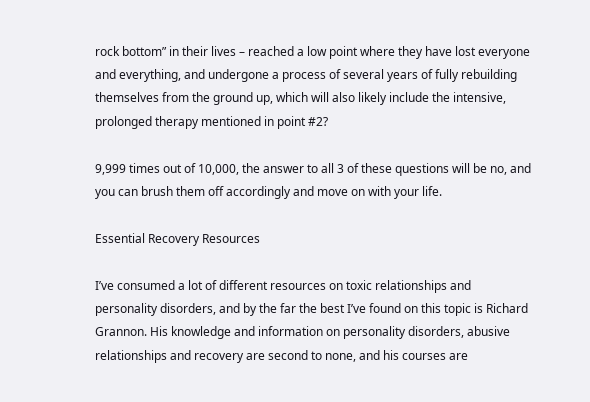rock bottom” in their lives – reached a low point where they have lost everyone and everything, and undergone a process of several years of fully rebuilding themselves from the ground up, which will also likely include the intensive, prolonged therapy mentioned in point #2?

9,999 times out of 10,000, the answer to all 3 of these questions will be no, and you can brush them off accordingly and move on with your life.

Essential Recovery Resources

I’ve consumed a lot of different resources on toxic relationships and personality disorders, and by the far the best I’ve found on this topic is Richard Grannon. His knowledge and information on personality disorders, abusive relationships and recovery are second to none, and his courses are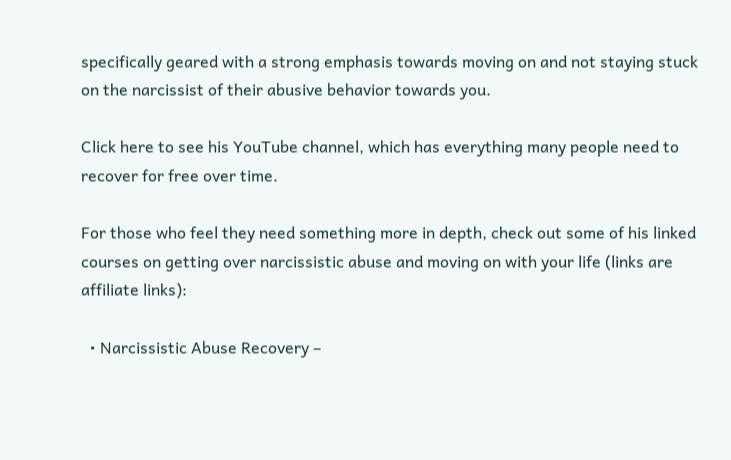specifically geared with a strong emphasis towards moving on and not staying stuck on the narcissist of their abusive behavior towards you.

Click here to see his YouTube channel, which has everything many people need to recover for free over time.

For those who feel they need something more in depth, check out some of his linked courses on getting over narcissistic abuse and moving on with your life (links are affiliate links):

  • Narcissistic Abuse Recovery –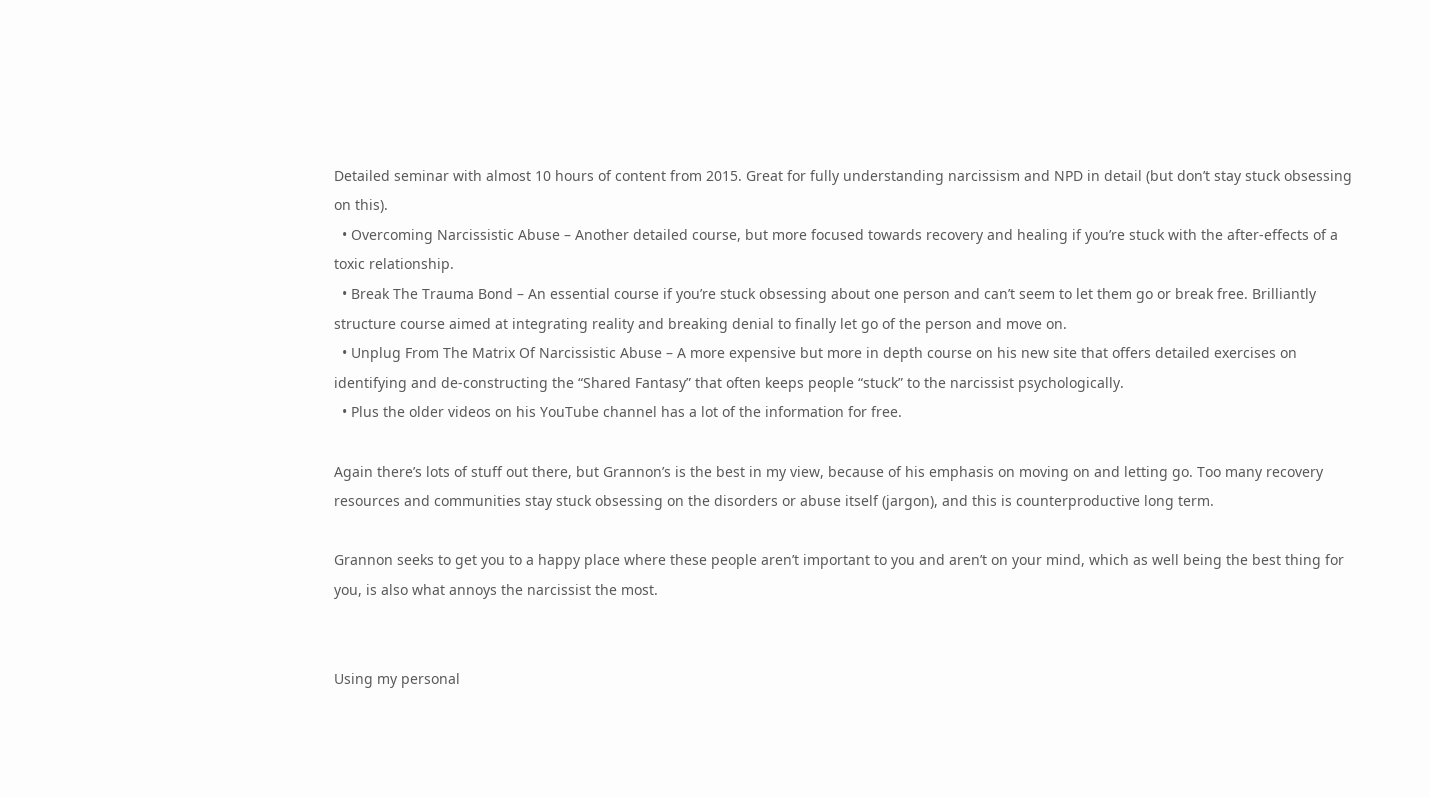Detailed seminar with almost 10 hours of content from 2015. Great for fully understanding narcissism and NPD in detail (but don’t stay stuck obsessing on this).
  • Overcoming Narcissistic Abuse – Another detailed course, but more focused towards recovery and healing if you’re stuck with the after-effects of a toxic relationship.
  • Break The Trauma Bond – An essential course if you’re stuck obsessing about one person and can’t seem to let them go or break free. Brilliantly structure course aimed at integrating reality and breaking denial to finally let go of the person and move on.
  • Unplug From The Matrix Of Narcissistic Abuse – A more expensive but more in depth course on his new site that offers detailed exercises on identifying and de-constructing the “Shared Fantasy” that often keeps people “stuck” to the narcissist psychologically.
  • Plus the older videos on his YouTube channel has a lot of the information for free.

Again there’s lots of stuff out there, but Grannon’s is the best in my view, because of his emphasis on moving on and letting go. Too many recovery resources and communities stay stuck obsessing on the disorders or abuse itself (jargon), and this is counterproductive long term.

Grannon seeks to get you to a happy place where these people aren’t important to you and aren’t on your mind, which as well being the best thing for you, is also what annoys the narcissist the most.


Using my personal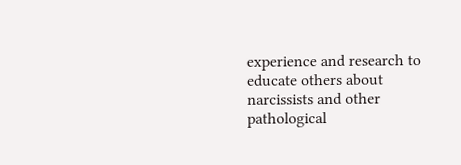experience and research to educate others about narcissists and other pathological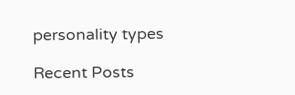personality types

Recent Posts